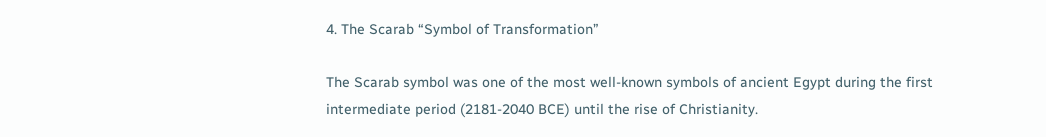4. The Scarab “Symbol of Transformation”

The Scarab symbol was one of the most well-known symbols of ancient Egypt during the first intermediate period (2181-2040 BCE) until the rise of Christianity.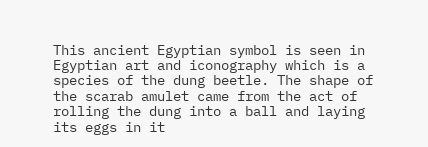This ancient Egyptian symbol is seen in Egyptian art and iconography which is a species of the dung beetle. The shape of the scarab amulet came from the act of rolling the dung into a ball and laying its eggs in it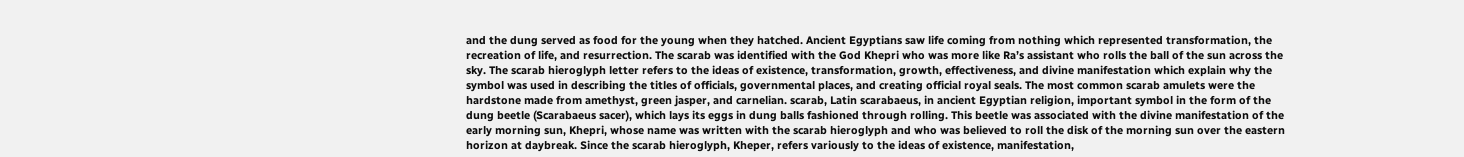and the dung served as food for the young when they hatched. Ancient Egyptians saw life coming from nothing which represented transformation, the recreation of life, and resurrection. The scarab was identified with the God Khepri who was more like Ra’s assistant who rolls the ball of the sun across the sky. The scarab hieroglyph letter refers to the ideas of existence, transformation, growth, effectiveness, and divine manifestation which explain why the symbol was used in describing the titles of officials, governmental places, and creating official royal seals. The most common scarab amulets were the hardstone made from amethyst, green jasper, and carnelian. scarab, Latin scarabaeus, in ancient Egyptian religion, important symbol in the form of the dung beetle (Scarabaeus sacer), which lays its eggs in dung balls fashioned through rolling. This beetle was associated with the divine manifestation of the early morning sun, Khepri, whose name was written with the scarab hieroglyph and who was believed to roll the disk of the morning sun over the eastern horizon at daybreak. Since the scarab hieroglyph, Kheper, refers variously to the ideas of existence, manifestation,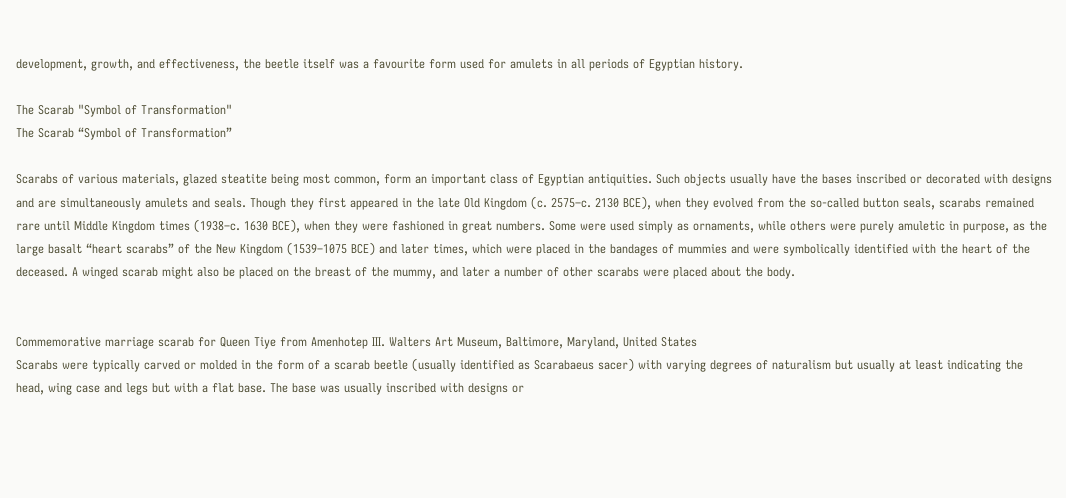development, growth, and effectiveness, the beetle itself was a favourite form used for amulets in all periods of Egyptian history.

The Scarab "Symbol of Transformation"
The Scarab “Symbol of Transformation”

Scarabs of various materials, glazed steatite being most common, form an important class of Egyptian antiquities. Such objects usually have the bases inscribed or decorated with designs and are simultaneously amulets and seals. Though they first appeared in the late Old Kingdom (c. 2575–c. 2130 BCE), when they evolved from the so-called button seals, scarabs remained rare until Middle Kingdom times (1938–c. 1630 BCE), when they were fashioned in great numbers. Some were used simply as ornaments, while others were purely amuletic in purpose, as the large basalt “heart scarabs” of the New Kingdom (1539–1075 BCE) and later times, which were placed in the bandages of mummies and were symbolically identified with the heart of the deceased. A winged scarab might also be placed on the breast of the mummy, and later a number of other scarabs were placed about the body.


Commemorative marriage scarab for Queen Tiye from Amenhotep III. Walters Art Museum, Baltimore, Maryland, United States
Scarabs were typically carved or molded in the form of a scarab beetle (usually identified as Scarabaeus sacer) with varying degrees of naturalism but usually at least indicating the head, wing case and legs but with a flat base. The base was usually inscribed with designs or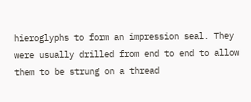hieroglyphs to form an impression seal. They were usually drilled from end to end to allow them to be strung on a thread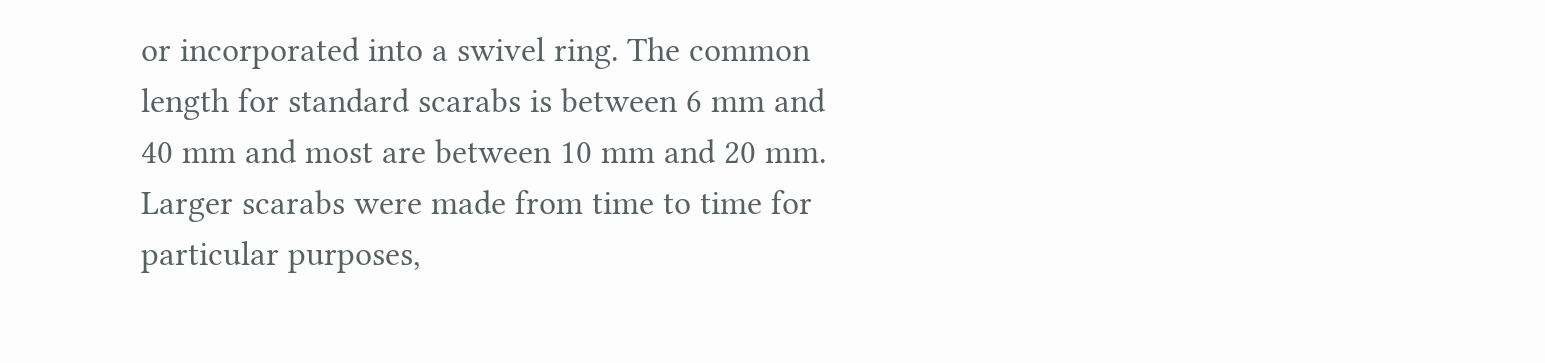or incorporated into a swivel ring. The common length for standard scarabs is between 6 mm and 40 mm and most are between 10 mm and 20 mm. Larger scarabs were made from time to time for particular purposes,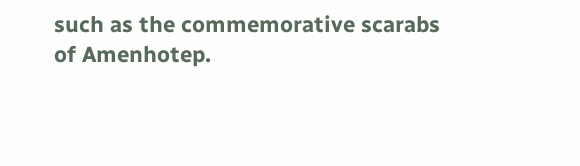such as the commemorative scarabs of Amenhotep.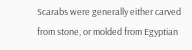Scarabs were generally either carved from stone, or molded from Egyptian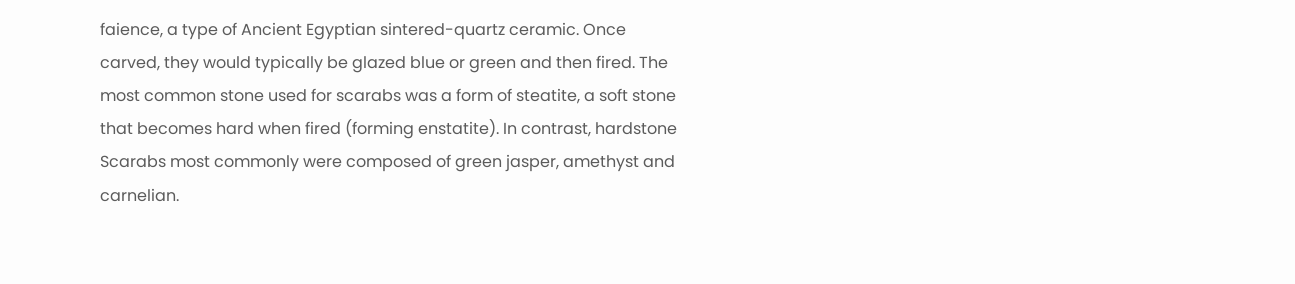faience, a type of Ancient Egyptian sintered-quartz ceramic. Once carved, they would typically be glazed blue or green and then fired. The most common stone used for scarabs was a form of steatite, a soft stone that becomes hard when fired (forming enstatite). In contrast, hardstone Scarabs most commonly were composed of green jasper, amethyst and carnelian.